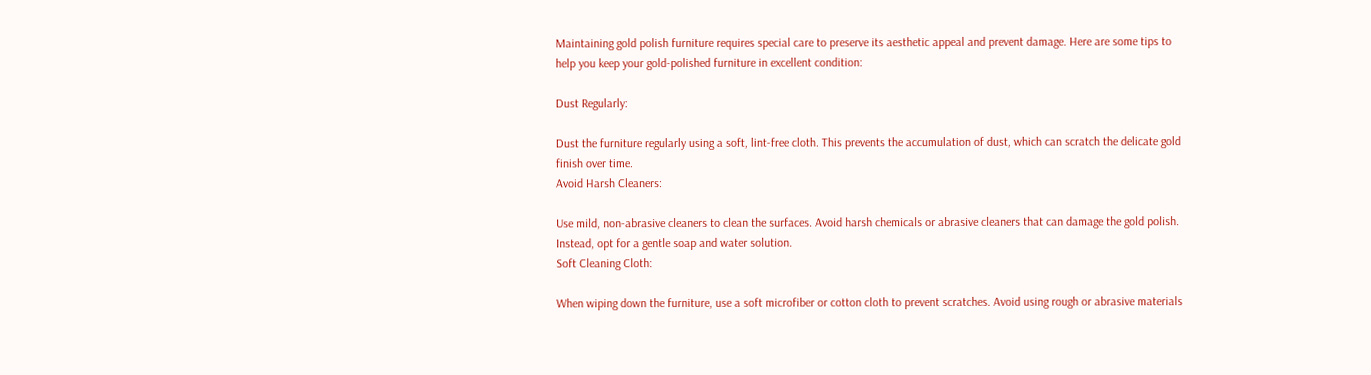Maintaining gold polish furniture requires special care to preserve its aesthetic appeal and prevent damage. Here are some tips to help you keep your gold-polished furniture in excellent condition:

Dust Regularly:

Dust the furniture regularly using a soft, lint-free cloth. This prevents the accumulation of dust, which can scratch the delicate gold finish over time.
Avoid Harsh Cleaners:

Use mild, non-abrasive cleaners to clean the surfaces. Avoid harsh chemicals or abrasive cleaners that can damage the gold polish. Instead, opt for a gentle soap and water solution.
Soft Cleaning Cloth:

When wiping down the furniture, use a soft microfiber or cotton cloth to prevent scratches. Avoid using rough or abrasive materials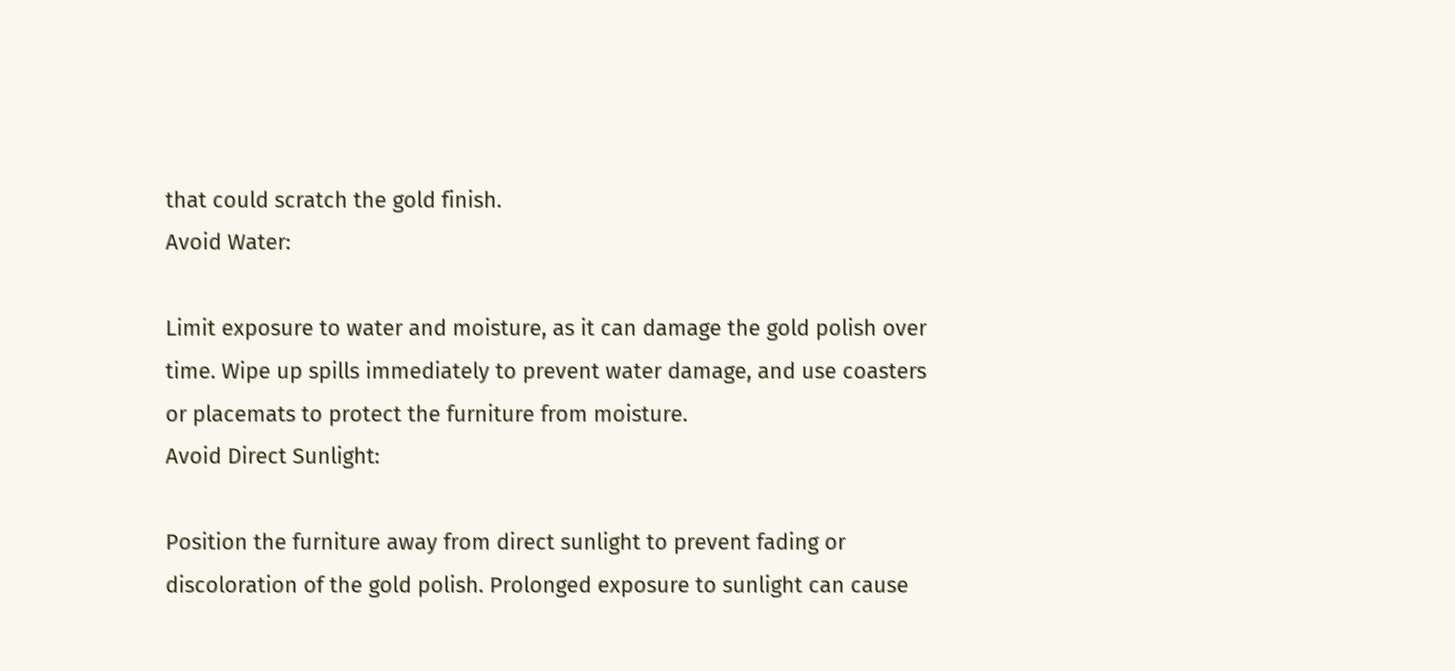that could scratch the gold finish.
Avoid Water:

Limit exposure to water and moisture, as it can damage the gold polish over time. Wipe up spills immediately to prevent water damage, and use coasters or placemats to protect the furniture from moisture.
Avoid Direct Sunlight:

Position the furniture away from direct sunlight to prevent fading or discoloration of the gold polish. Prolonged exposure to sunlight can cause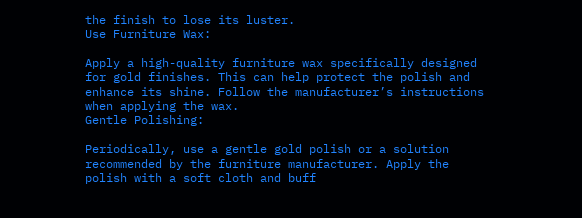the finish to lose its luster.
Use Furniture Wax:

Apply a high-quality furniture wax specifically designed for gold finishes. This can help protect the polish and enhance its shine. Follow the manufacturer’s instructions when applying the wax.
Gentle Polishing:

Periodically, use a gentle gold polish or a solution recommended by the furniture manufacturer. Apply the polish with a soft cloth and buff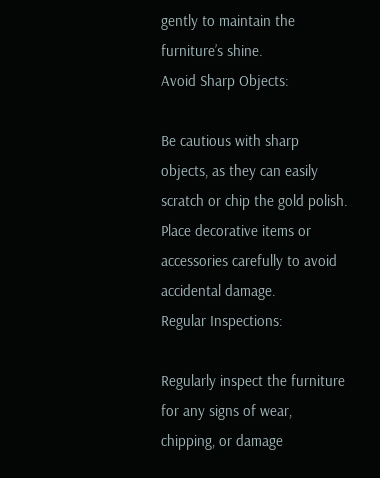gently to maintain the furniture’s shine.
Avoid Sharp Objects:

Be cautious with sharp objects, as they can easily scratch or chip the gold polish. Place decorative items or accessories carefully to avoid accidental damage.
Regular Inspections:

Regularly inspect the furniture for any signs of wear, chipping, or damage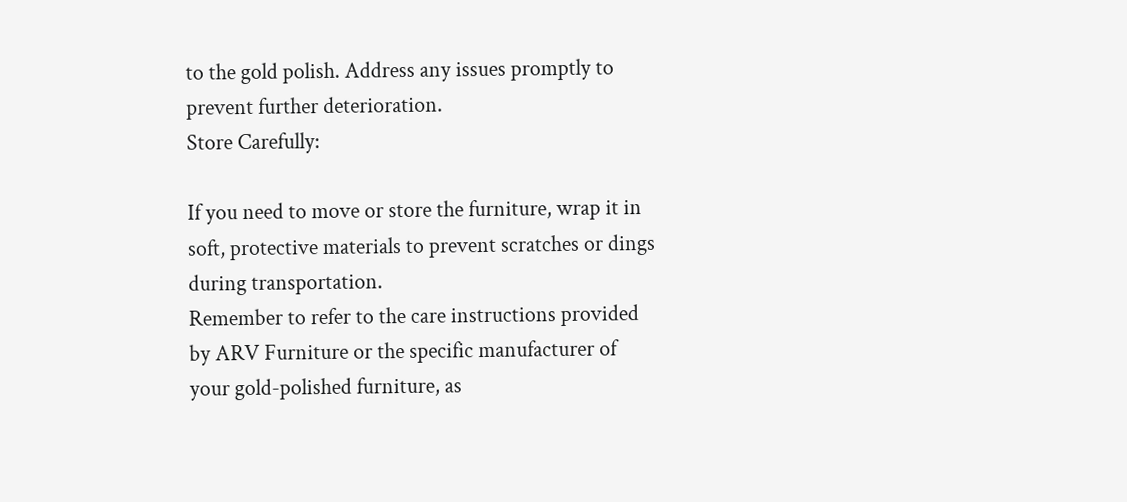to the gold polish. Address any issues promptly to prevent further deterioration.
Store Carefully:

If you need to move or store the furniture, wrap it in soft, protective materials to prevent scratches or dings during transportation.
Remember to refer to the care instructions provided by ARV Furniture or the specific manufacturer of your gold-polished furniture, as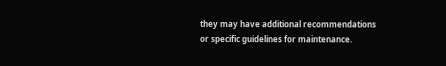they may have additional recommendations or specific guidelines for maintenance.